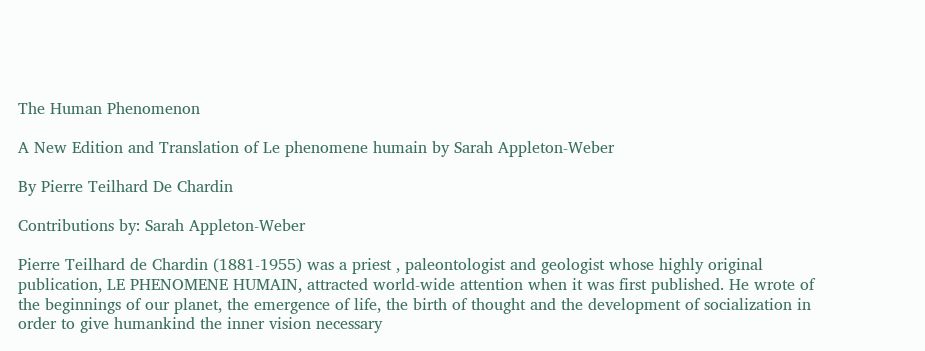The Human Phenomenon

A New Edition and Translation of Le phenomene humain by Sarah Appleton-Weber

By Pierre Teilhard De Chardin

Contributions by: Sarah Appleton-Weber

Pierre Teilhard de Chardin (1881-1955) was a priest , paleontologist and geologist whose highly original publication, LE PHENOMENE HUMAIN, attracted world-wide attention when it was first published. He wrote of the beginnings of our planet, the emergence of life, the birth of thought and the development of socialization in order to give humankind the inner vision necessary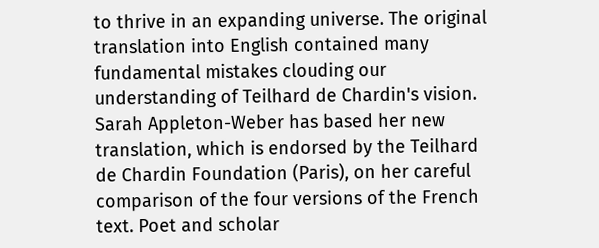to thrive in an expanding universe. The original translation into English contained many fundamental mistakes clouding our understanding of Teilhard de Chardin's vision. Sarah Appleton-Weber has based her new translation, which is endorsed by the Teilhard de Chardin Foundation (Paris), on her careful comparison of the four versions of the French text. Poet and scholar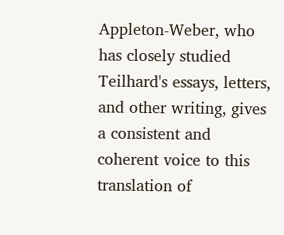Appleton-Weber, who has closely studied Teilhard's essays, letters, and other writing, gives a consistent and coherent voice to this translation of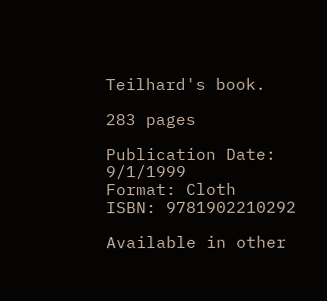Teilhard's book.

283 pages

Publication Date: 9/1/1999
Format: Cloth
ISBN: 9781902210292

Available in other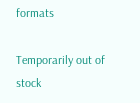formats

Temporarily out of stock